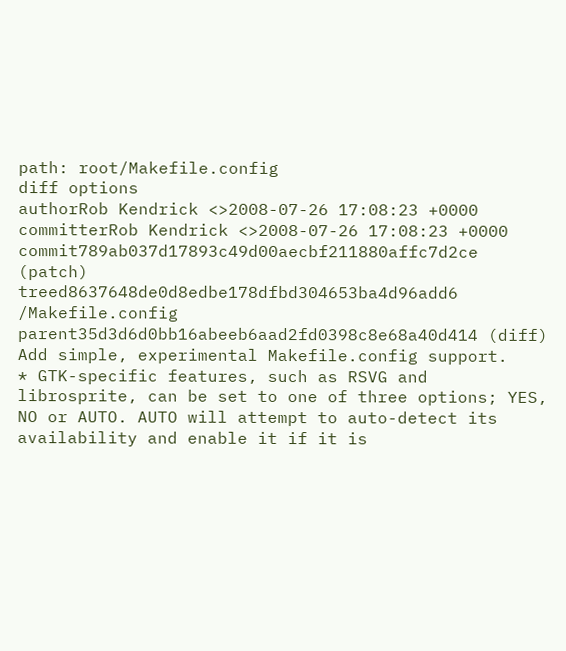path: root/Makefile.config
diff options
authorRob Kendrick <>2008-07-26 17:08:23 +0000
committerRob Kendrick <>2008-07-26 17:08:23 +0000
commit789ab037d17893c49d00aecbf211880affc7d2ce (patch)
treed8637648de0d8edbe178dfbd304653ba4d96add6 /Makefile.config
parent35d3d6d0bb16abeeb6aad2fd0398c8e68a40d414 (diff)
Add simple, experimental Makefile.config support.
* GTK-specific features, such as RSVG and librosprite, can be set to one of three options; YES, NO or AUTO. AUTO will attempt to auto-detect its availability and enable it if it is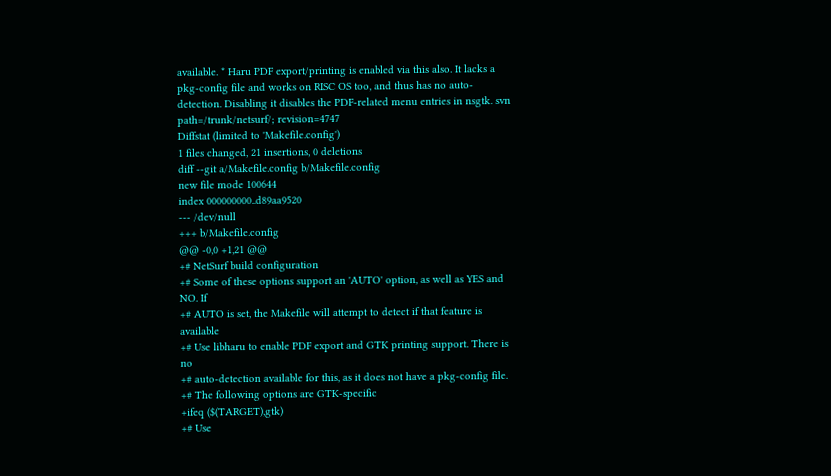available. * Haru PDF export/printing is enabled via this also. It lacks a pkg-config file and works on RISC OS too, and thus has no auto-detection. Disabling it disables the PDF-related menu entries in nsgtk. svn path=/trunk/netsurf/; revision=4747
Diffstat (limited to 'Makefile.config')
1 files changed, 21 insertions, 0 deletions
diff --git a/Makefile.config b/Makefile.config
new file mode 100644
index 000000000..d89aa9520
--- /dev/null
+++ b/Makefile.config
@@ -0,0 +1,21 @@
+# NetSurf build configuration
+# Some of these options support an 'AUTO' option, as well as YES and NO. If
+# AUTO is set, the Makefile will attempt to detect if that feature is available
+# Use libharu to enable PDF export and GTK printing support. There is no
+# auto-detection available for this, as it does not have a pkg-config file.
+# The following options are GTK-specific
+ifeq ($(TARGET),gtk)
+# Use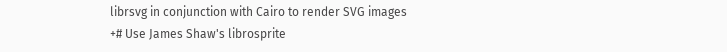librsvg in conjunction with Cairo to render SVG images
+# Use James Shaw's librosprite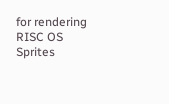for rendering RISC OS Sprites